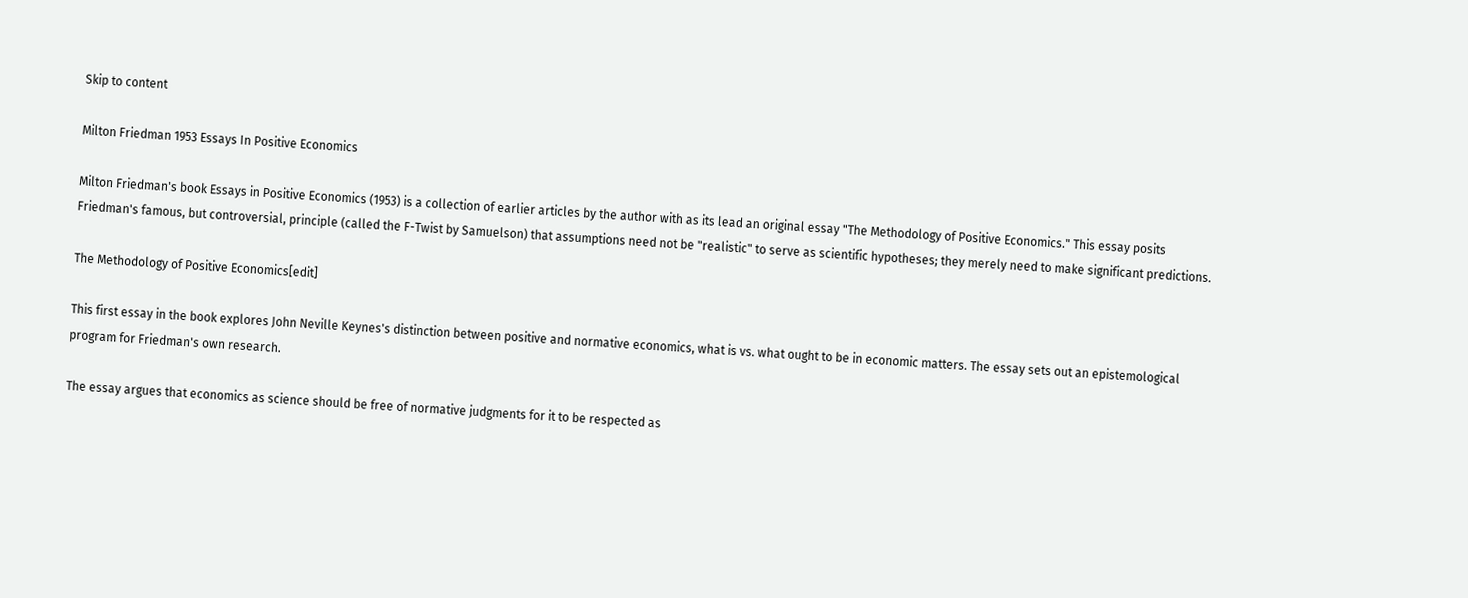Skip to content

Milton Friedman 1953 Essays In Positive Economics

Milton Friedman's book Essays in Positive Economics (1953) is a collection of earlier articles by the author with as its lead an original essay "The Methodology of Positive Economics." This essay posits Friedman's famous, but controversial, principle (called the F-Twist by Samuelson) that assumptions need not be "realistic" to serve as scientific hypotheses; they merely need to make significant predictions.

The Methodology of Positive Economics[edit]

This first essay in the book explores John Neville Keynes's distinction between positive and normative economics, what is vs. what ought to be in economic matters. The essay sets out an epistemological program for Friedman's own research.

The essay argues that economics as science should be free of normative judgments for it to be respected as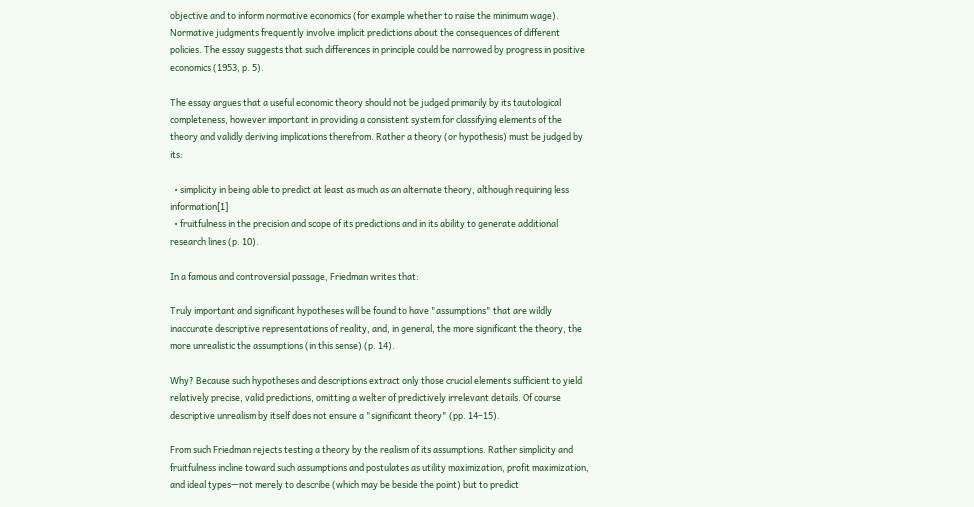objective and to inform normative economics (for example whether to raise the minimum wage). Normative judgments frequently involve implicit predictions about the consequences of different policies. The essay suggests that such differences in principle could be narrowed by progress in positive economics (1953, p. 5).

The essay argues that a useful economic theory should not be judged primarily by its tautological completeness, however important in providing a consistent system for classifying elements of the theory and validly deriving implications therefrom. Rather a theory (or hypothesis) must be judged by its:

  • simplicity in being able to predict at least as much as an alternate theory, although requiring less information[1]
  • fruitfulness in the precision and scope of its predictions and in its ability to generate additional research lines (p. 10).

In a famous and controversial passage, Friedman writes that:

Truly important and significant hypotheses will be found to have "assumptions" that are wildly inaccurate descriptive representations of reality, and, in general, the more significant the theory, the more unrealistic the assumptions (in this sense) (p. 14).

Why? Because such hypotheses and descriptions extract only those crucial elements sufficient to yield relatively precise, valid predictions, omitting a welter of predictively irrelevant details. Of course descriptive unrealism by itself does not ensure a "significant theory" (pp. 14–15).

From such Friedman rejects testing a theory by the realism of its assumptions. Rather simplicity and fruitfulness incline toward such assumptions and postulates as utility maximization, profit maximization, and ideal types—not merely to describe (which may be beside the point) but to predict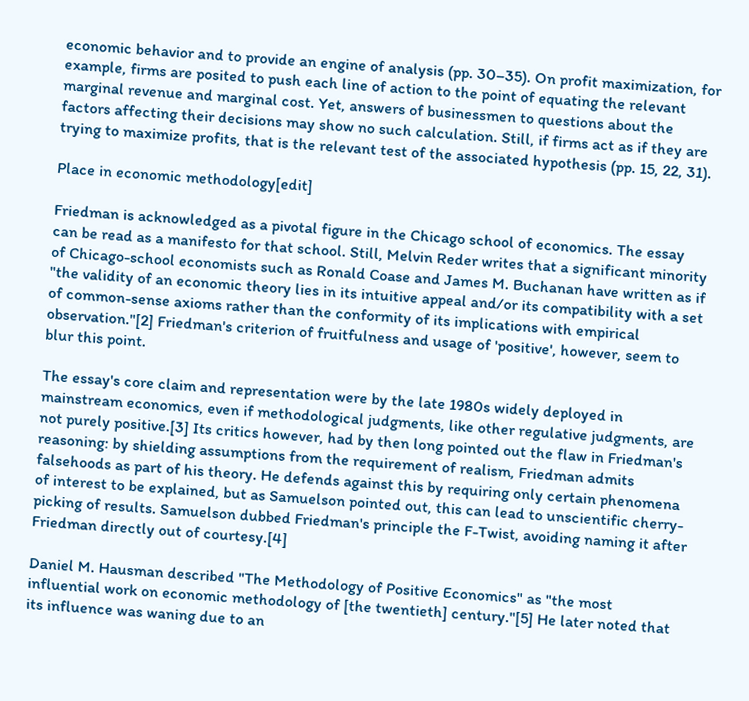economic behavior and to provide an engine of analysis (pp. 30–35). On profit maximization, for example, firms are posited to push each line of action to the point of equating the relevant marginal revenue and marginal cost. Yet, answers of businessmen to questions about the factors affecting their decisions may show no such calculation. Still, if firms act as if they are trying to maximize profits, that is the relevant test of the associated hypothesis (pp. 15, 22, 31).

Place in economic methodology[edit]

Friedman is acknowledged as a pivotal figure in the Chicago school of economics. The essay can be read as a manifesto for that school. Still, Melvin Reder writes that a significant minority of Chicago-school economists such as Ronald Coase and James M. Buchanan have written as if "the validity of an economic theory lies in its intuitive appeal and/or its compatibility with a set of common-sense axioms rather than the conformity of its implications with empirical observation."[2] Friedman's criterion of fruitfulness and usage of 'positive', however, seem to blur this point.

The essay's core claim and representation were by the late 1980s widely deployed in mainstream economics, even if methodological judgments, like other regulative judgments, are not purely positive.[3] Its critics however, had by then long pointed out the flaw in Friedman's reasoning: by shielding assumptions from the requirement of realism, Friedman admits falsehoods as part of his theory. He defends against this by requiring only certain phenomena of interest to be explained, but as Samuelson pointed out, this can lead to unscientific cherry-picking of results. Samuelson dubbed Friedman's principle the F-Twist, avoiding naming it after Friedman directly out of courtesy.[4]

Daniel M. Hausman described "The Methodology of Positive Economics" as "the most influential work on economic methodology of [the twentieth] century."[5] He later noted that its influence was waning due to an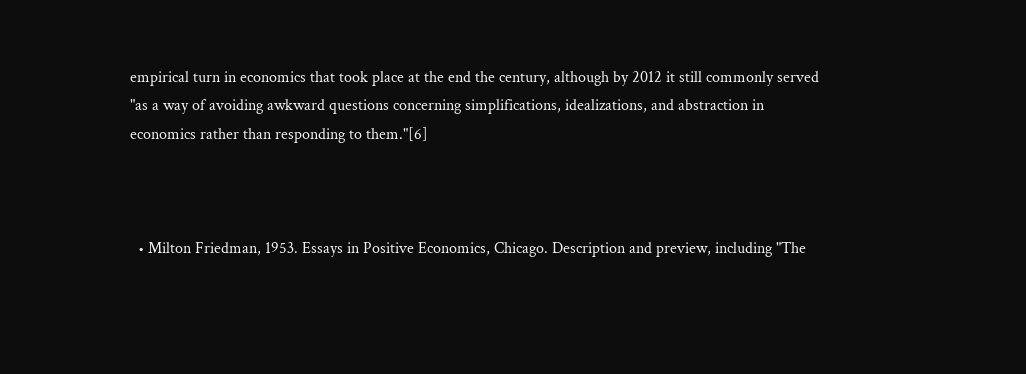empirical turn in economics that took place at the end the century, although by 2012 it still commonly served "as a way of avoiding awkward questions concerning simplifications, idealizations, and abstraction in economics rather than responding to them."[6]



  • Milton Friedman, 1953. Essays in Positive Economics, Chicago. Description and preview, including "The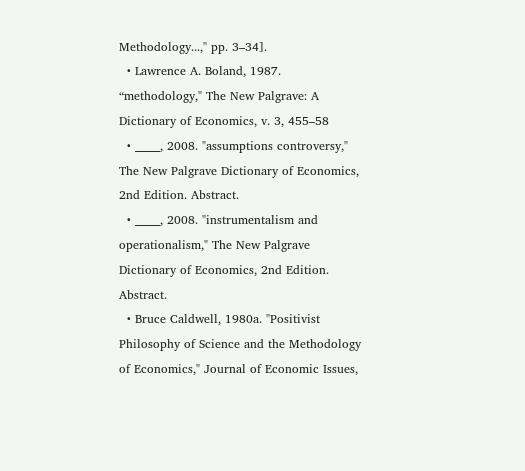Methodology...," pp. 3–34].
  • Lawrence A. Boland, 1987. “methodology," The New Palgrave: A Dictionary of Economics, v. 3, 455–58
  • _____, 2008. "assumptions controversy," The New Palgrave Dictionary of Economics, 2nd Edition. Abstract.
  • _____, 2008. "instrumentalism and operationalism," The New Palgrave Dictionary of Economics, 2nd Edition. Abstract.
  • Bruce Caldwell, 1980a. "Positivist Philosophy of Science and the Methodology of Economics," Journal of Economic Issues,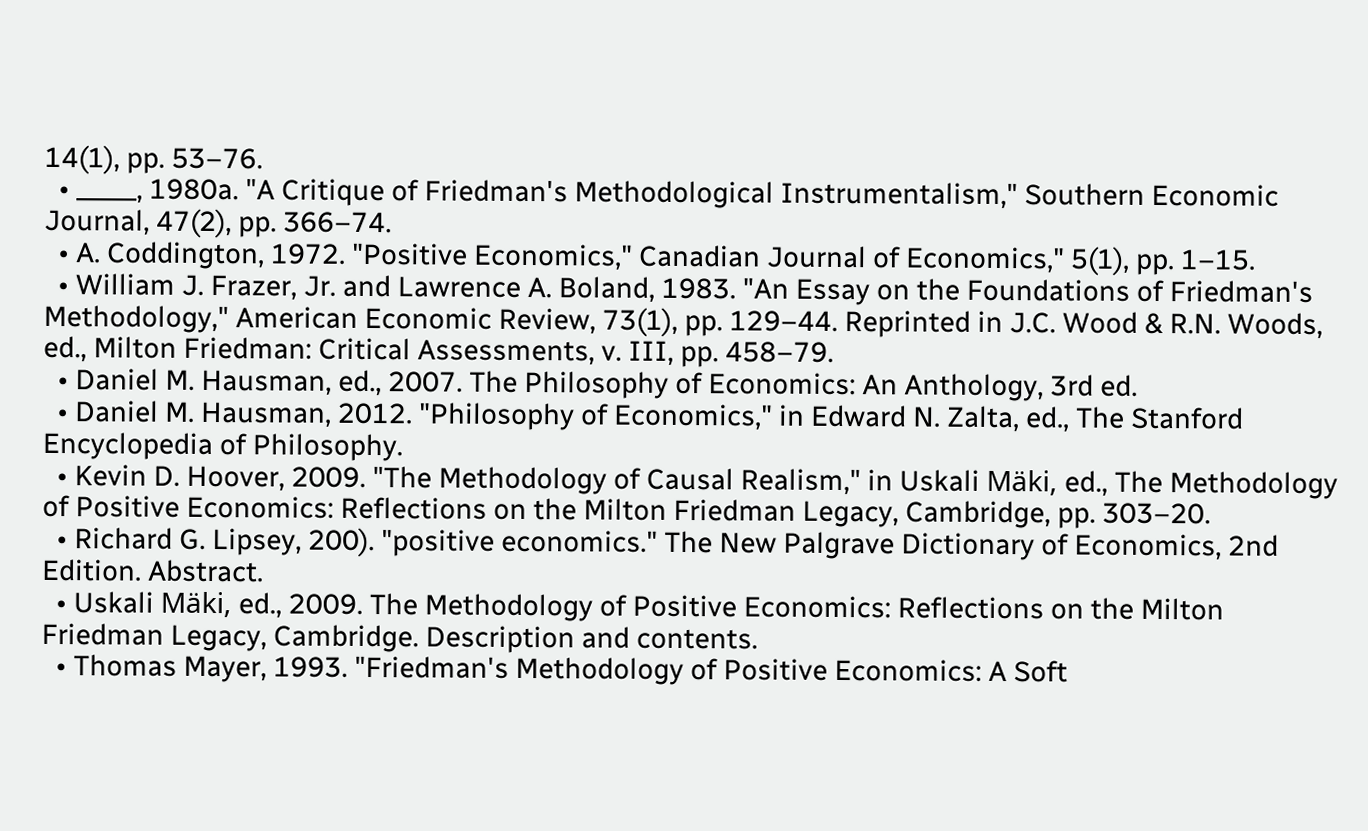14(1), pp. 53–76.
  • _____, 1980a. "A Critique of Friedman's Methodological Instrumentalism," Southern Economic Journal, 47(2), pp. 366–74.
  • A. Coddington, 1972. "Positive Economics," Canadian Journal of Economics," 5(1), pp. 1–15.
  • William J. Frazer, Jr. and Lawrence A. Boland, 1983. "An Essay on the Foundations of Friedman's Methodology," American Economic Review, 73(1), pp. 129–44. Reprinted in J.C. Wood & R.N. Woods, ed., Milton Friedman: Critical Assessments, v. III, pp. 458–79.
  • Daniel M. Hausman, ed., 2007. The Philosophy of Economics: An Anthology, 3rd ed.
  • Daniel M. Hausman, 2012. "Philosophy of Economics," in Edward N. Zalta, ed., The Stanford Encyclopedia of Philosophy.
  • Kevin D. Hoover, 2009. "The Methodology of Causal Realism," in Uskali Mäki, ed., The Methodology of Positive Economics: Reflections on the Milton Friedman Legacy, Cambridge, pp. 303–20.
  • Richard G. Lipsey, 200). "positive economics." The New Palgrave Dictionary of Economics, 2nd Edition. Abstract.
  • Uskali Mäki, ed., 2009. The Methodology of Positive Economics: Reflections on the Milton Friedman Legacy, Cambridge. Description and contents.
  • Thomas Mayer, 1993. "Friedman's Methodology of Positive Economics: A Soft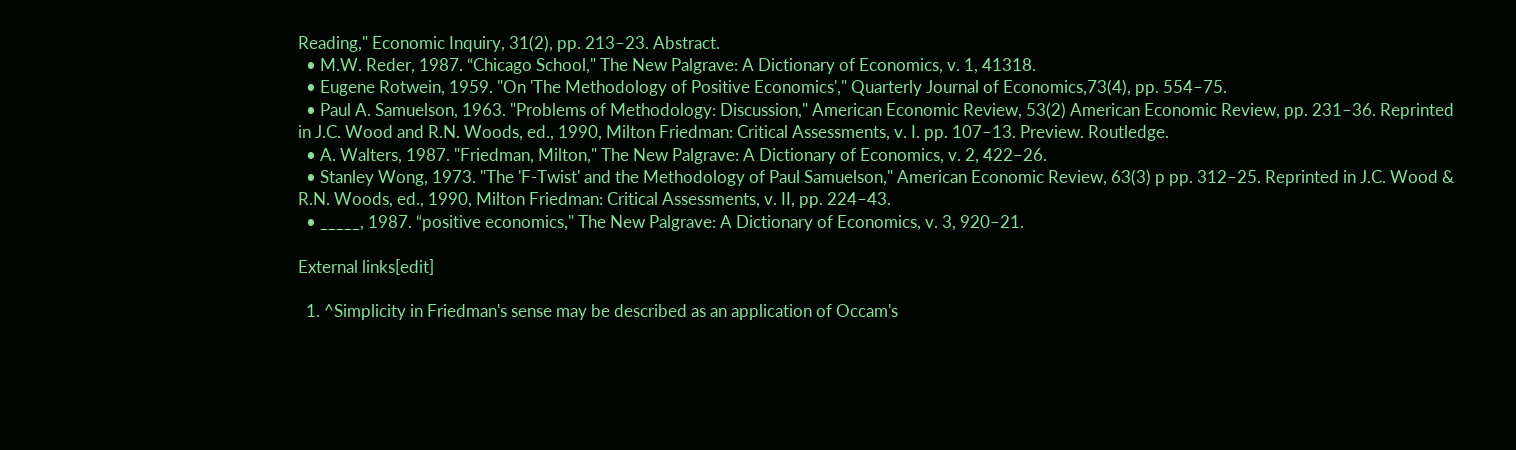Reading," Economic Inquiry, 31(2), pp. 213–23. Abstract.
  • M.W. Reder, 1987. “Chicago School," The New Palgrave: A Dictionary of Economics, v. 1, 41318.
  • Eugene Rotwein, 1959. "On 'The Methodology of Positive Economics'," Quarterly Journal of Economics,73(4), pp. 554–75.
  • Paul A. Samuelson, 1963. "Problems of Methodology: Discussion," American Economic Review, 53(2) American Economic Review, pp. 231–36. Reprinted in J.C. Wood and R.N. Woods, ed., 1990, Milton Friedman: Critical Assessments, v. I. pp. 107–13. Preview. Routledge.
  • A. Walters, 1987. "Friedman, Milton," The New Palgrave: A Dictionary of Economics, v. 2, 422–26.
  • Stanley Wong, 1973. "The 'F-Twist' and the Methodology of Paul Samuelson," American Economic Review, 63(3) p pp. 312–25. Reprinted in J.C. Wood & R.N. Woods, ed., 1990, Milton Friedman: Critical Assessments, v. II, pp. 224–43.
  • _____, 1987. “positive economics," The New Palgrave: A Dictionary of Economics, v. 3, 920–21.

External links[edit]

  1. ^Simplicity in Friedman's sense may be described as an application of Occam's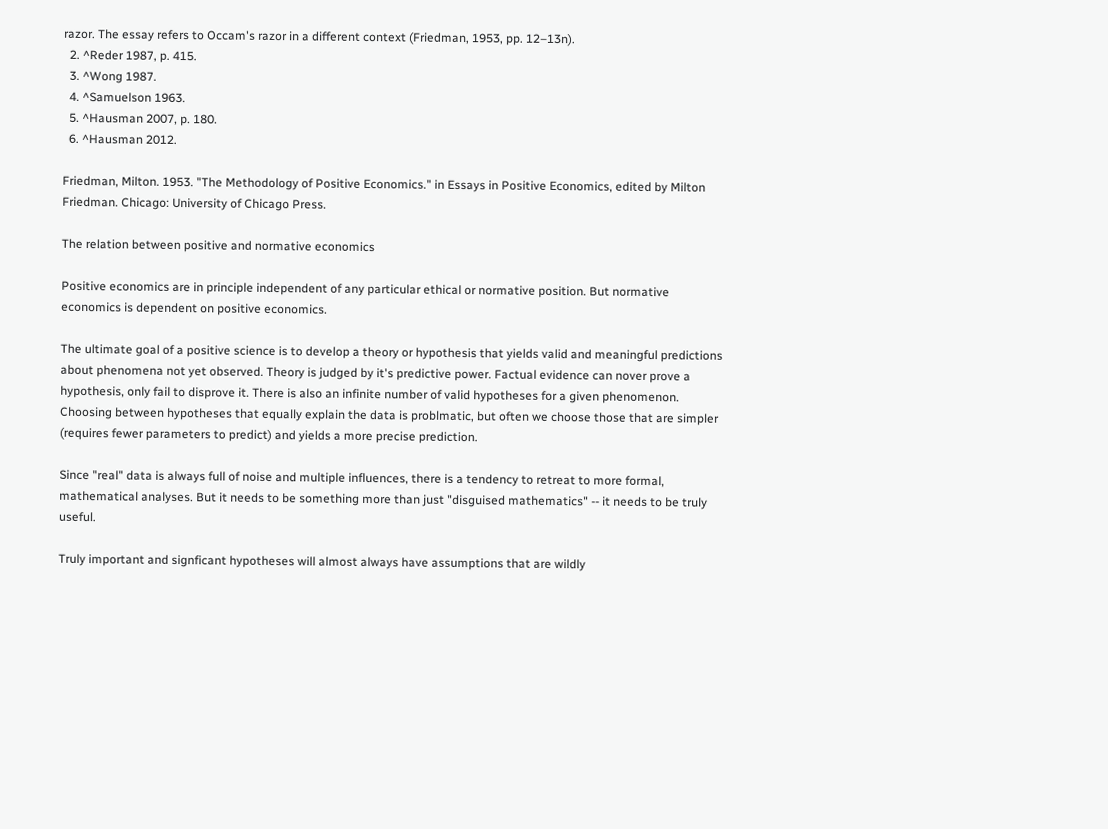razor. The essay refers to Occam's razor in a different context (Friedman, 1953, pp. 12–13n).
  2. ^Reder 1987, p. 415.
  3. ^Wong 1987.
  4. ^Samuelson 1963.
  5. ^Hausman 2007, p. 180.
  6. ^Hausman 2012.

Friedman, Milton. 1953. "The Methodology of Positive Economics." in Essays in Positive Economics, edited by Milton Friedman. Chicago: University of Chicago Press.

The relation between positive and normative economics

Positive economics are in principle independent of any particular ethical or normative position. But normative economics is dependent on positive economics.

The ultimate goal of a positive science is to develop a theory or hypothesis that yields valid and meaningful predictions about phenomena not yet observed. Theory is judged by it's predictive power. Factual evidence can nover prove a hypothesis, only fail to disprove it. There is also an infinite number of valid hypotheses for a given phenomenon. Choosing between hypotheses that equally explain the data is problmatic, but often we choose those that are simpler (requires fewer parameters to predict) and yields a more precise prediction.

Since "real" data is always full of noise and multiple influences, there is a tendency to retreat to more formal, mathematical analyses. But it needs to be something more than just "disguised mathematics" -- it needs to be truly useful.

Truly important and signficant hypotheses will almost always have assumptions that are wildly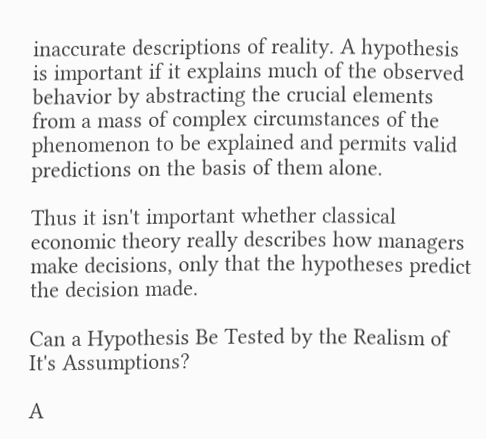inaccurate descriptions of reality. A hypothesis is important if it explains much of the observed behavior by abstracting the crucial elements from a mass of complex circumstances of the phenomenon to be explained and permits valid predictions on the basis of them alone.

Thus it isn't important whether classical economic theory really describes how managers make decisions, only that the hypotheses predict the decision made.

Can a Hypothesis Be Tested by the Realism of It's Assumptions?

A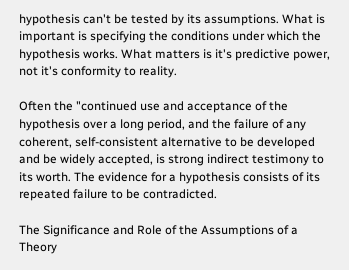hypothesis can't be tested by its assumptions. What is important is specifying the conditions under which the hypothesis works. What matters is it's predictive power, not it's conformity to reality.

Often the "continued use and acceptance of the hypothesis over a long period, and the failure of any coherent, self-consistent alternative to be developed and be widely accepted, is strong indirect testimony to its worth. The evidence for a hypothesis consists of its repeated failure to be contradicted.

The Significance and Role of the Assumptions of a Theory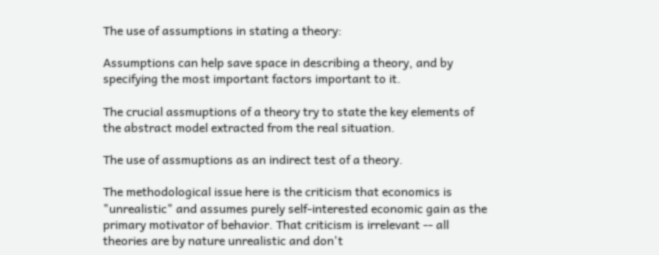The use of assumptions in stating a theory:

Assumptions can help save space in describing a theory, and by specifying the most important factors important to it.

The crucial assmuptions of a theory try to state the key elements of the abstract model extracted from the real situation.

The use of assmuptions as an indirect test of a theory.

The methodological issue here is the criticism that economics is "unrealistic" and assumes purely self-interested economic gain as the primary motivator of behavior. That criticism is irrelevant -- all theories are by nature unrealistic and don't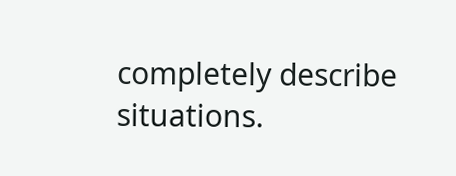completely describe situations.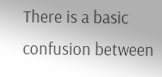There is a basic confusion between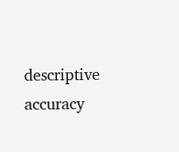descriptive accuracy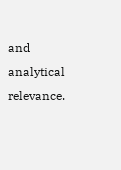and analytical relevance.